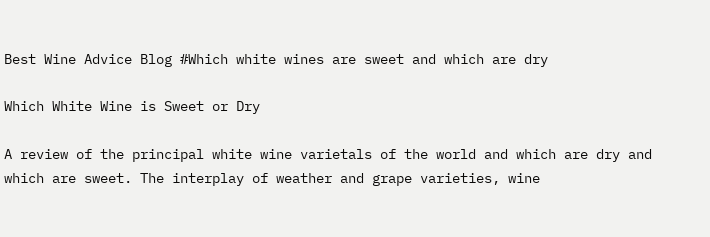Best Wine Advice Blog #Which white wines are sweet and which are dry

Which White Wine is Sweet or Dry

A review of the principal white wine varietals of the world and which are dry and which are sweet. The interplay of weather and grape varieties, wine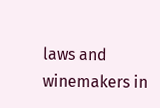laws and winemakers in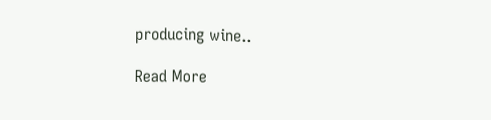producing wine..

Read More